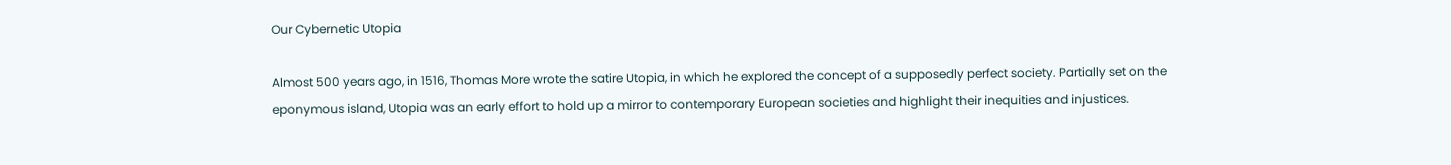Our Cybernetic Utopia

Almost 500 years ago, in 1516, Thomas More wrote the satire Utopia, in which he explored the concept of a supposedly perfect society. Partially set on the eponymous island, Utopia was an early effort to hold up a mirror to contemporary European societies and highlight their inequities and injustices.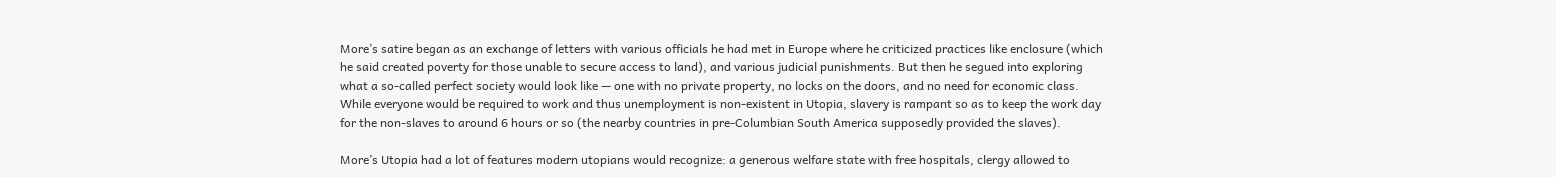More’s satire began as an exchange of letters with various officials he had met in Europe where he criticized practices like enclosure (which he said created poverty for those unable to secure access to land), and various judicial punishments. But then he segued into exploring what a so-called perfect society would look like — one with no private property, no locks on the doors, and no need for economic class. While everyone would be required to work and thus unemployment is non-existent in Utopia, slavery is rampant so as to keep the work day for the non-slaves to around 6 hours or so (the nearby countries in pre-Columbian South America supposedly provided the slaves).

More’s Utopia had a lot of features modern utopians would recognize: a generous welfare state with free hospitals, clergy allowed to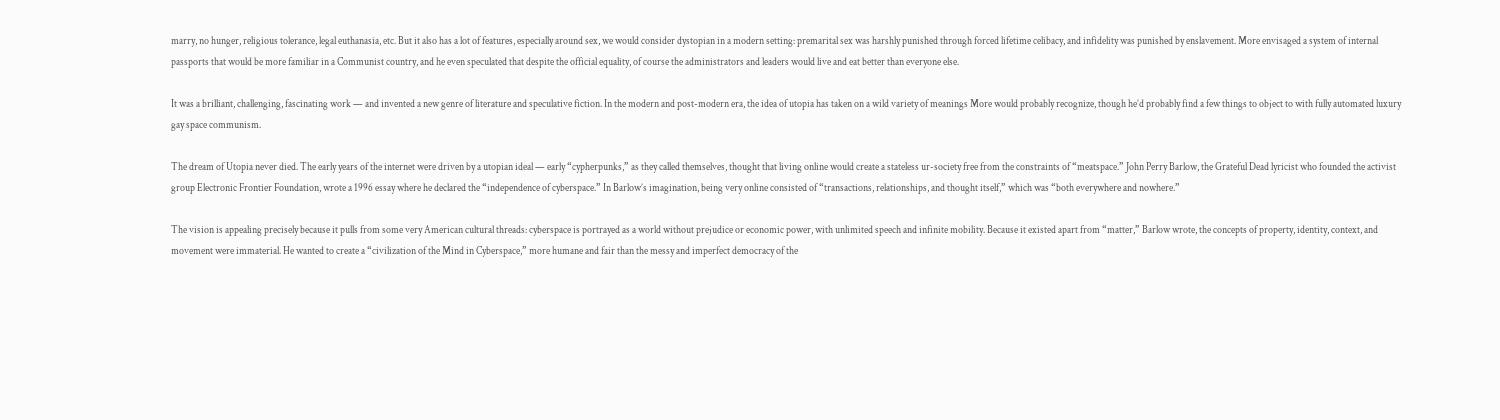marry, no hunger, religious tolerance, legal euthanasia, etc. But it also has a lot of features, especially around sex, we would consider dystopian in a modern setting: premarital sex was harshly punished through forced lifetime celibacy, and infidelity was punished by enslavement. More envisaged a system of internal passports that would be more familiar in a Communist country, and he even speculated that despite the official equality, of course the administrators and leaders would live and eat better than everyone else.

It was a brilliant, challenging, fascinating work — and invented a new genre of literature and speculative fiction. In the modern and post-modern era, the idea of utopia has taken on a wild variety of meanings More would probably recognize, though he’d probably find a few things to object to with fully automated luxury gay space communism.

The dream of Utopia never died. The early years of the internet were driven by a utopian ideal — early “cypherpunks,” as they called themselves, thought that living online would create a stateless ur-society free from the constraints of “meatspace.” John Perry Barlow, the Grateful Dead lyricist who founded the activist group Electronic Frontier Foundation, wrote a 1996 essay where he declared the “independence of cyberspace.” In Barlow’s imagination, being very online consisted of “transactions, relationships, and thought itself,” which was “both everywhere and nowhere.”

The vision is appealing precisely because it pulls from some very American cultural threads: cyberspace is portrayed as a world without prejudice or economic power, with unlimited speech and infinite mobility. Because it existed apart from “matter,” Barlow wrote, the concepts of property, identity, context, and movement were immaterial. He wanted to create a “civilization of the Mind in Cyberspace,” more humane and fair than the messy and imperfect democracy of the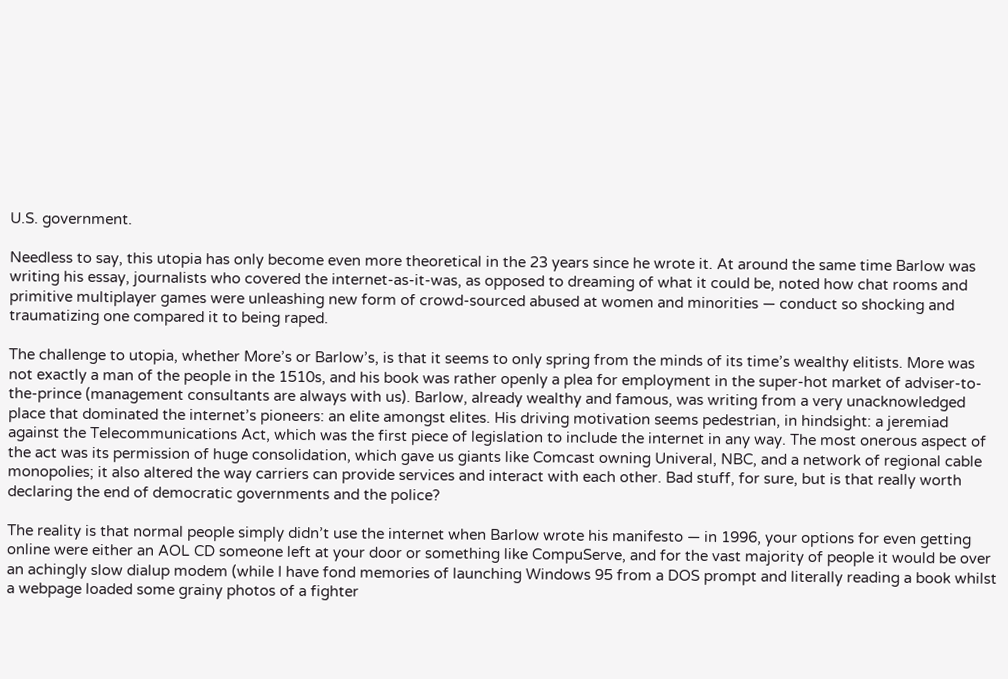U.S. government.

Needless to say, this utopia has only become even more theoretical in the 23 years since he wrote it. At around the same time Barlow was writing his essay, journalists who covered the internet-as-it-was, as opposed to dreaming of what it could be, noted how chat rooms and primitive multiplayer games were unleashing new form of crowd-sourced abused at women and minorities — conduct so shocking and traumatizing one compared it to being raped.

The challenge to utopia, whether More’s or Barlow’s, is that it seems to only spring from the minds of its time’s wealthy elitists. More was not exactly a man of the people in the 1510s, and his book was rather openly a plea for employment in the super-hot market of adviser-to-the-prince (management consultants are always with us). Barlow, already wealthy and famous, was writing from a very unacknowledged place that dominated the internet’s pioneers: an elite amongst elites. His driving motivation seems pedestrian, in hindsight: a jeremiad against the Telecommunications Act, which was the first piece of legislation to include the internet in any way. The most onerous aspect of the act was its permission of huge consolidation, which gave us giants like Comcast owning Univeral, NBC, and a network of regional cable monopolies; it also altered the way carriers can provide services and interact with each other. Bad stuff, for sure, but is that really worth declaring the end of democratic governments and the police?

The reality is that normal people simply didn’t use the internet when Barlow wrote his manifesto — in 1996, your options for even getting online were either an AOL CD someone left at your door or something like CompuServe, and for the vast majority of people it would be over an achingly slow dialup modem (while I have fond memories of launching Windows 95 from a DOS prompt and literally reading a book whilst a webpage loaded some grainy photos of a fighter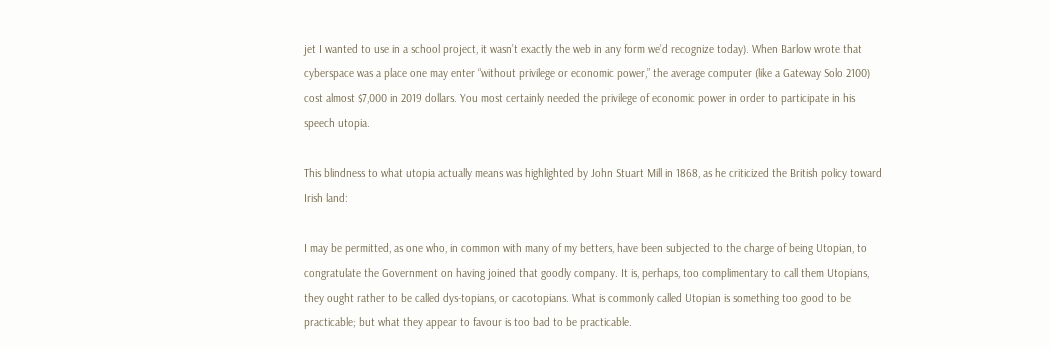jet I wanted to use in a school project, it wasn’t exactly the web in any form we’d recognize today). When Barlow wrote that cyberspace was a place one may enter “without privilege or economic power,” the average computer (like a Gateway Solo 2100) cost almost $7,000 in 2019 dollars. You most certainly needed the privilege of economic power in order to participate in his speech utopia.

This blindness to what utopia actually means was highlighted by John Stuart Mill in 1868, as he criticized the British policy toward Irish land:

I may be permitted, as one who, in common with many of my betters, have been subjected to the charge of being Utopian, to congratulate the Government on having joined that goodly company. It is, perhaps, too complimentary to call them Utopians, they ought rather to be called dys-topians, or cacotopians. What is commonly called Utopian is something too good to be practicable; but what they appear to favour is too bad to be practicable.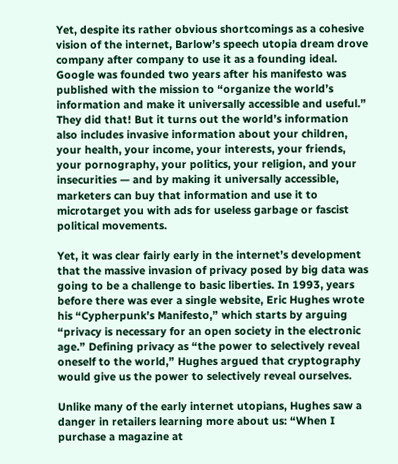Yet, despite its rather obvious shortcomings as a cohesive vision of the internet, Barlow’s speech utopia dream drove company after company to use it as a founding ideal. Google was founded two years after his manifesto was published with the mission to “organize the world’s information and make it universally accessible and useful.” They did that! But it turns out the world’s information also includes invasive information about your children, your health, your income, your interests, your friends, your pornography, your politics, your religion, and your insecurities — and by making it universally accessible, marketers can buy that information and use it to microtarget you with ads for useless garbage or fascist political movements.

Yet, it was clear fairly early in the internet’s development that the massive invasion of privacy posed by big data was going to be a challenge to basic liberties. In 1993, years before there was ever a single website, Eric Hughes wrote his “Cypherpunk’s Manifesto,” which starts by arguing “privacy is necessary for an open society in the electronic age.” Defining privacy as “the power to selectively reveal oneself to the world,” Hughes argued that cryptography would give us the power to selectively reveal ourselves.

Unlike many of the early internet utopians, Hughes saw a danger in retailers learning more about us: “When I purchase a magazine at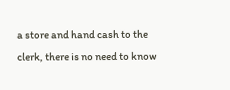a store and hand cash to the clerk, there is no need to know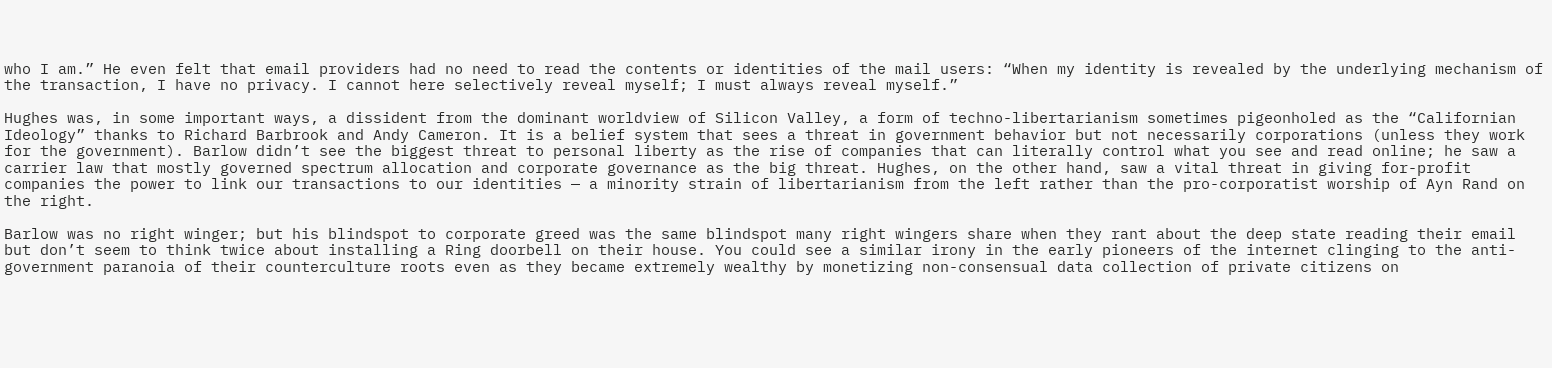who I am.” He even felt that email providers had no need to read the contents or identities of the mail users: “When my identity is revealed by the underlying mechanism of the transaction, I have no privacy. I cannot here selectively reveal myself; I must always reveal myself.”

Hughes was, in some important ways, a dissident from the dominant worldview of Silicon Valley, a form of techno-libertarianism sometimes pigeonholed as the “Californian Ideology” thanks to Richard Barbrook and Andy Cameron. It is a belief system that sees a threat in government behavior but not necessarily corporations (unless they work for the government). Barlow didn’t see the biggest threat to personal liberty as the rise of companies that can literally control what you see and read online; he saw a carrier law that mostly governed spectrum allocation and corporate governance as the big threat. Hughes, on the other hand, saw a vital threat in giving for-profit companies the power to link our transactions to our identities — a minority strain of libertarianism from the left rather than the pro-corporatist worship of Ayn Rand on the right.

Barlow was no right winger; but his blindspot to corporate greed was the same blindspot many right wingers share when they rant about the deep state reading their email but don’t seem to think twice about installing a Ring doorbell on their house. You could see a similar irony in the early pioneers of the internet clinging to the anti-government paranoia of their counterculture roots even as they became extremely wealthy by monetizing non-consensual data collection of private citizens on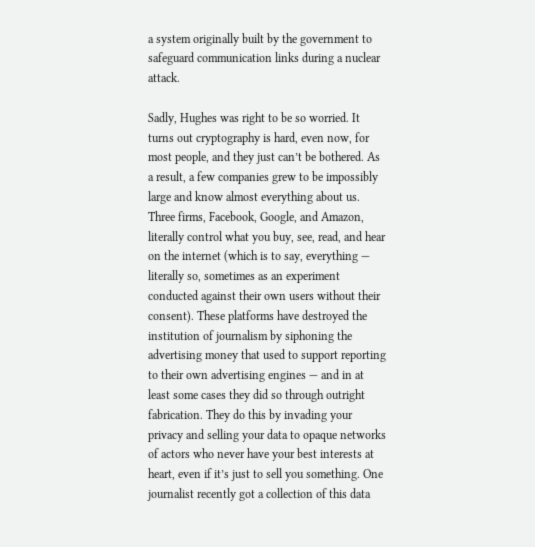a system originally built by the government to safeguard communication links during a nuclear attack.

Sadly, Hughes was right to be so worried. It turns out cryptography is hard, even now, for most people, and they just can’t be bothered. As a result, a few companies grew to be impossibly large and know almost everything about us. Three firms, Facebook, Google, and Amazon, literally control what you buy, see, read, and hear on the internet (which is to say, everything — literally so, sometimes as an experiment conducted against their own users without their consent). These platforms have destroyed the institution of journalism by siphoning the advertising money that used to support reporting to their own advertising engines — and in at least some cases they did so through outright fabrication. They do this by invading your privacy and selling your data to opaque networks of actors who never have your best interests at heart, even if it’s just to sell you something. One journalist recently got a collection of this data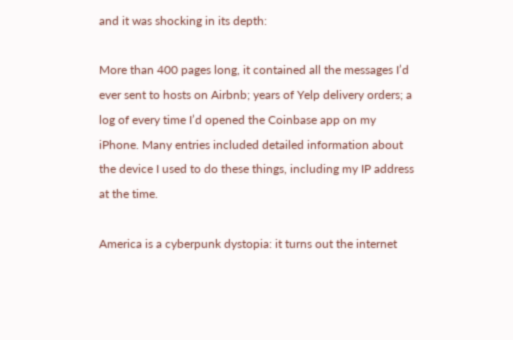and it was shocking in its depth:

More than 400 pages long, it contained all the messages I’d ever sent to hosts on Airbnb; years of Yelp delivery orders; a log of every time I’d opened the Coinbase app on my iPhone. Many entries included detailed information about the device I used to do these things, including my IP address at the time.

America is a cyberpunk dystopia: it turns out the internet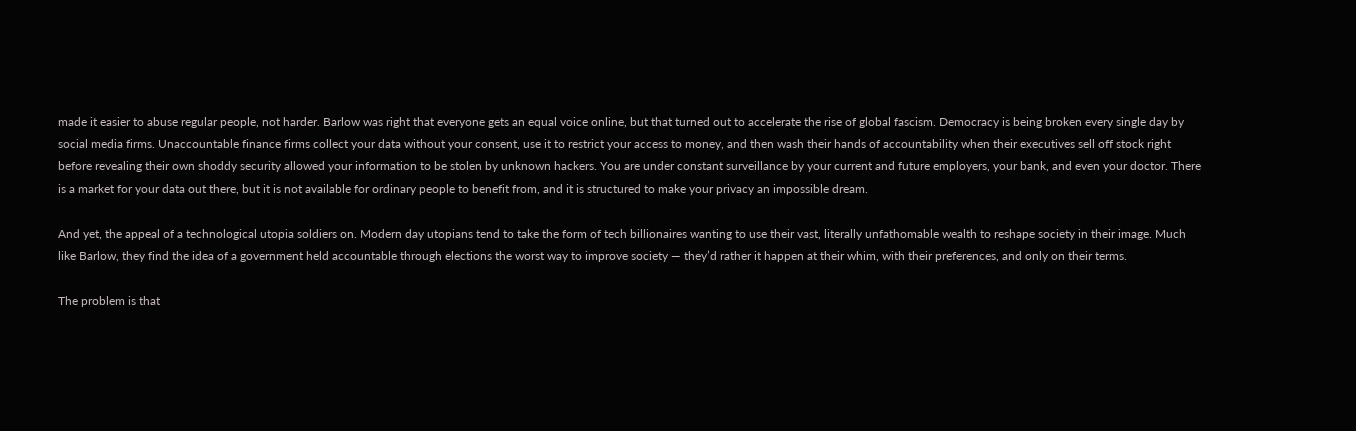made it easier to abuse regular people, not harder. Barlow was right that everyone gets an equal voice online, but that turned out to accelerate the rise of global fascism. Democracy is being broken every single day by social media firms. Unaccountable finance firms collect your data without your consent, use it to restrict your access to money, and then wash their hands of accountability when their executives sell off stock right before revealing their own shoddy security allowed your information to be stolen by unknown hackers. You are under constant surveillance by your current and future employers, your bank, and even your doctor. There is a market for your data out there, but it is not available for ordinary people to benefit from, and it is structured to make your privacy an impossible dream.

And yet, the appeal of a technological utopia soldiers on. Modern day utopians tend to take the form of tech billionaires wanting to use their vast, literally unfathomable wealth to reshape society in their image. Much like Barlow, they find the idea of a government held accountable through elections the worst way to improve society — they’d rather it happen at their whim, with their preferences, and only on their terms.

The problem is that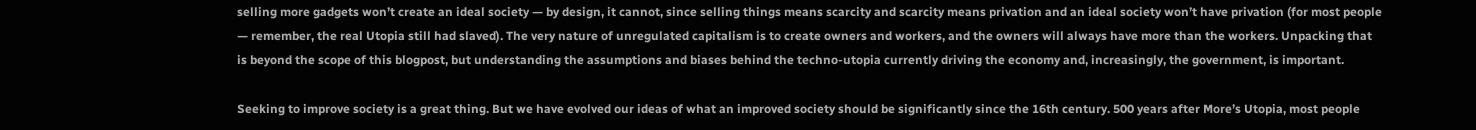selling more gadgets won’t create an ideal society — by design, it cannot, since selling things means scarcity and scarcity means privation and an ideal society won’t have privation (for most people — remember, the real Utopia still had slaved). The very nature of unregulated capitalism is to create owners and workers, and the owners will always have more than the workers. Unpacking that is beyond the scope of this blogpost, but understanding the assumptions and biases behind the techno-utopia currently driving the economy and, increasingly, the government, is important.

Seeking to improve society is a great thing. But we have evolved our ideas of what an improved society should be significantly since the 16th century. 500 years after More’s Utopia, most people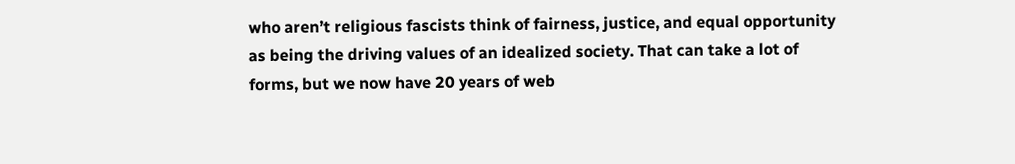who aren’t religious fascists think of fairness, justice, and equal opportunity as being the driving values of an idealized society. That can take a lot of forms, but we now have 20 years of web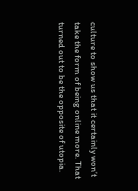culture to show us that it certainly won’t take the form of being online more. That turned out to be the opposite of utopia.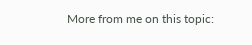More from me on this topic: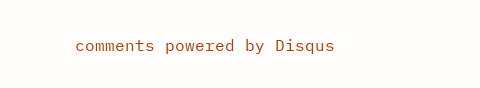comments powered by Disqus